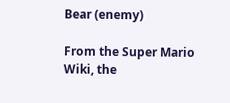Bear (enemy)

From the Super Mario Wiki, the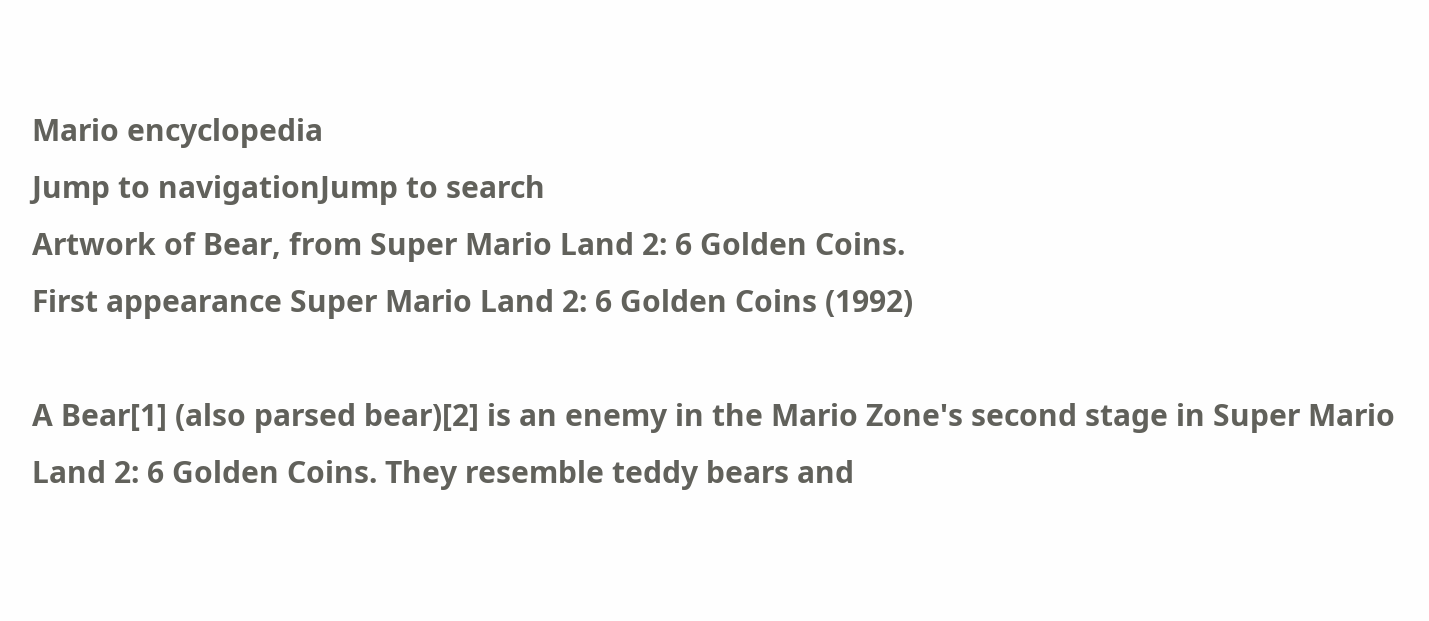Mario encyclopedia
Jump to navigationJump to search
Artwork of Bear, from Super Mario Land 2: 6 Golden Coins.
First appearance Super Mario Land 2: 6 Golden Coins (1992)

A Bear[1] (also parsed bear)[2] is an enemy in the Mario Zone's second stage in Super Mario Land 2: 6 Golden Coins. They resemble teddy bears and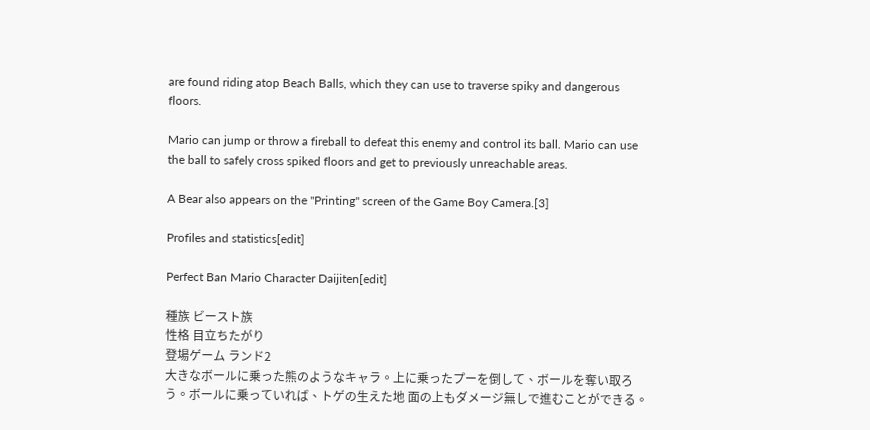are found riding atop Beach Balls, which they can use to traverse spiky and dangerous floors.

Mario can jump or throw a fireball to defeat this enemy and control its ball. Mario can use the ball to safely cross spiked floors and get to previously unreachable areas.

A Bear also appears on the "Printing" screen of the Game Boy Camera.[3]

Profiles and statistics[edit]

Perfect Ban Mario Character Daijiten[edit]

種族 ビースト族
性格 目立ちたがり
登場ゲーム ランド2
大きなボールに乗った熊のようなキャラ。上に乗ったプーを倒して、ボールを奪い取ろう。ボールに乗っていれば、トゲの生えた地 面の上もダメージ無しで進むことができる。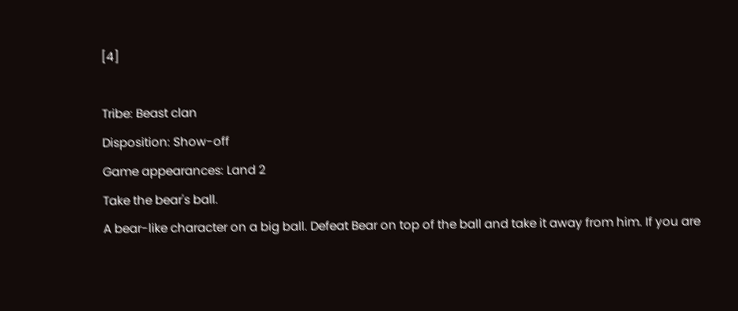[4]

Tribe: Beast clan
Disposition: Show-off
Game appearances: Land 2
Take the bear's ball.
A bear-like character on a big ball. Defeat Bear on top of the ball and take it away from him. If you are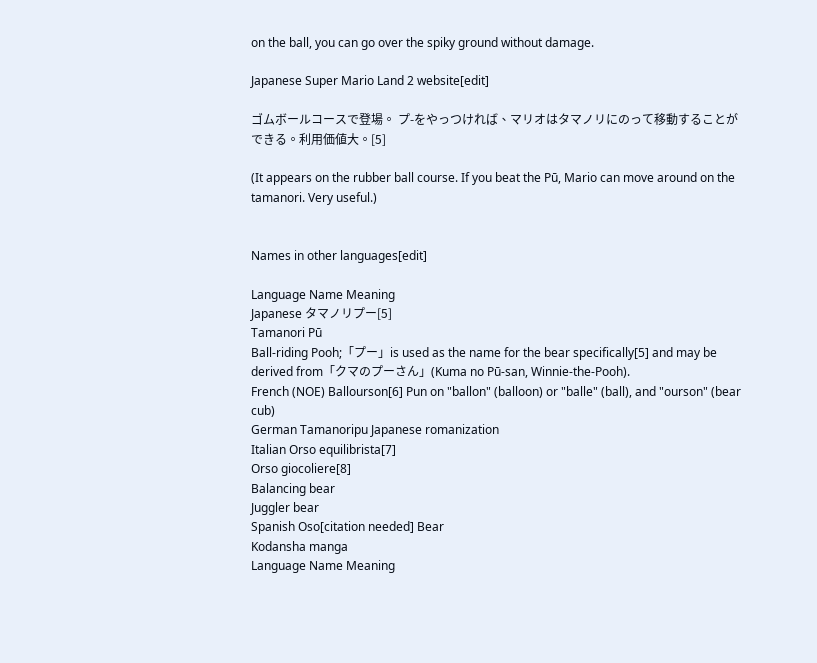on the ball, you can go over the spiky ground without damage.

Japanese Super Mario Land 2 website[edit]

ゴムボールコースで登場。 プ-をやっつければ、マリオはタマノリにのって移動することができる。利用価値大。[5]

(It appears on the rubber ball course. If you beat the Pū, Mario can move around on the tamanori. Very useful.)


Names in other languages[edit]

Language Name Meaning
Japanese タマノリプー[5]
Tamanori Pū
Ball-riding Pooh;「プー」is used as the name for the bear specifically[5] and may be derived from「クマのプーさん」(Kuma no Pū-san, Winnie-the-Pooh).
French (NOE) Ballourson[6] Pun on "ballon" (balloon) or "balle" (ball), and "ourson" (bear cub)
German Tamanoripu Japanese romanization
Italian Orso equilibrista[7]
Orso giocoliere[8]
Balancing bear
Juggler bear
Spanish Oso[citation needed] Bear
Kodansha manga
Language Name Meaning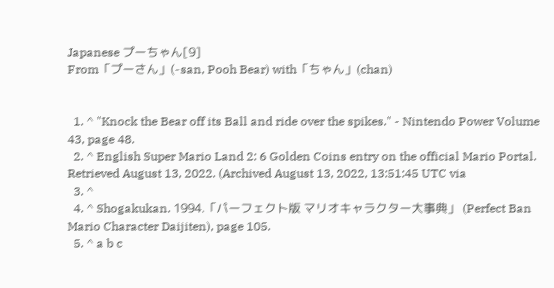Japanese プーちゃん[9]
From「プーさん」(-san, Pooh Bear) with「ちゃん」(chan)


  1. ^ "Knock the Bear off its Ball and ride over the spikes." - Nintendo Power Volume 43, page 48.
  2. ^ English Super Mario Land 2: 6 Golden Coins entry on the official Mario Portal. Retrieved August 13, 2022. (Archived August 13, 2022, 13:51:45 UTC via
  3. ^
  4. ^ Shogakukan. 1994.「パーフェクト版 マリオキャラクター大事典」 (Perfect Ban Mario Character Daijiten), page 105.
  5. ^ a b c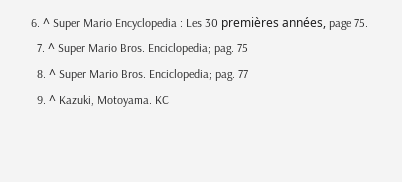6. ^ Super Mario Encyclopedia : Les 30 premières années, page 75.
  7. ^ Super Mario Bros. Enciclopedia; pag. 75
  8. ^ Super Mario Bros. Enciclopedia; pag. 77
  9. ^ Kazuki, Motoyama. KC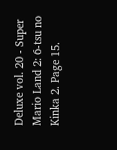Deluxe vol. 20 - Super Mario Land 2: 6-tsu no Kinka 2. Page 15.